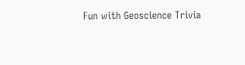Fun with Geoscience Trivia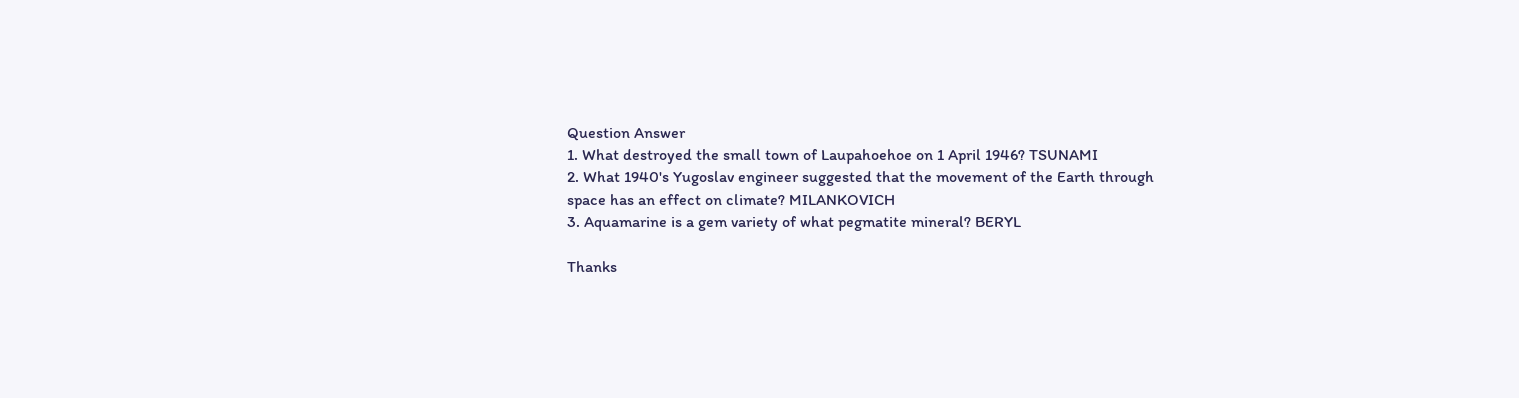Question Answer
1. What destroyed the small town of Laupahoehoe on 1 April 1946? TSUNAMI
2. What 1940's Yugoslav engineer suggested that the movement of the Earth through space has an effect on climate? MILANKOVICH
3. Aquamarine is a gem variety of what pegmatite mineral? BERYL

Thanks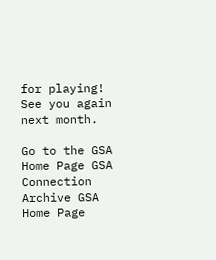for playing!
See you again next month.

Go to the GSA Home Page GSA Connection Archive GSA Home Page